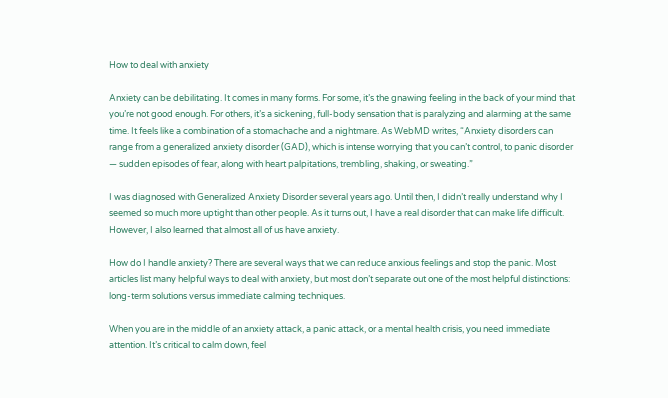How to deal with anxiety

Anxiety can be debilitating. It comes in many forms. For some, it’s the gnawing feeling in the back of your mind that you’re not good enough. For others, it’s a sickening, full-body sensation that is paralyzing and alarming at the same time. It feels like a combination of a stomachache and a nightmare. As WebMD writes, “Anxiety disorders can range from a generalized anxiety disorder (GAD), which is intense worrying that you can’t control, to panic disorder — sudden episodes of fear, along with heart palpitations, trembling, shaking, or sweating.”

I was diagnosed with Generalized Anxiety Disorder several years ago. Until then, I didn’t really understand why I seemed so much more uptight than other people. As it turns out, I have a real disorder that can make life difficult. However, I also learned that almost all of us have anxiety.

How do I handle anxiety? There are several ways that we can reduce anxious feelings and stop the panic. Most articles list many helpful ways to deal with anxiety, but most don’t separate out one of the most helpful distinctions: long-term solutions versus immediate calming techniques.

When you are in the middle of an anxiety attack, a panic attack, or a mental health crisis, you need immediate attention. It’s critical to calm down, feel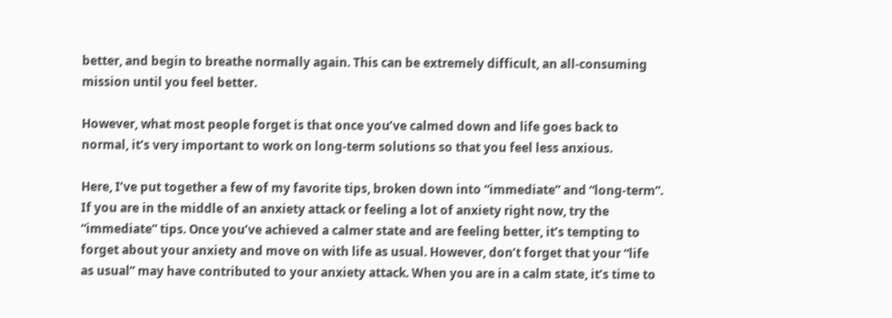better, and begin to breathe normally again. This can be extremely difficult, an all-consuming mission until you feel better.

However, what most people forget is that once you’ve calmed down and life goes back to normal, it’s very important to work on long-term solutions so that you feel less anxious.

Here, I’ve put together a few of my favorite tips, broken down into “immediate” and “long-term”. If you are in the middle of an anxiety attack or feeling a lot of anxiety right now, try the “immediate” tips. Once you’ve achieved a calmer state and are feeling better, it’s tempting to forget about your anxiety and move on with life as usual. However, don’t forget that your “life as usual” may have contributed to your anxiety attack. When you are in a calm state, it’s time to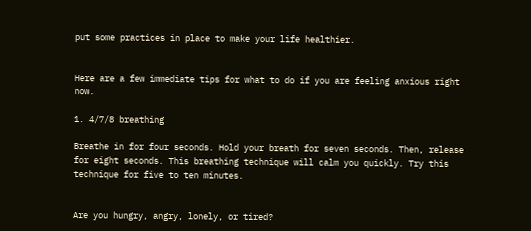put some practices in place to make your life healthier.


Here are a few immediate tips for what to do if you are feeling anxious right now.

1. 4/7/8 breathing

Breathe in for four seconds. Hold your breath for seven seconds. Then, release for eight seconds. This breathing technique will calm you quickly. Try this technique for five to ten minutes.


Are you hungry, angry, lonely, or tired?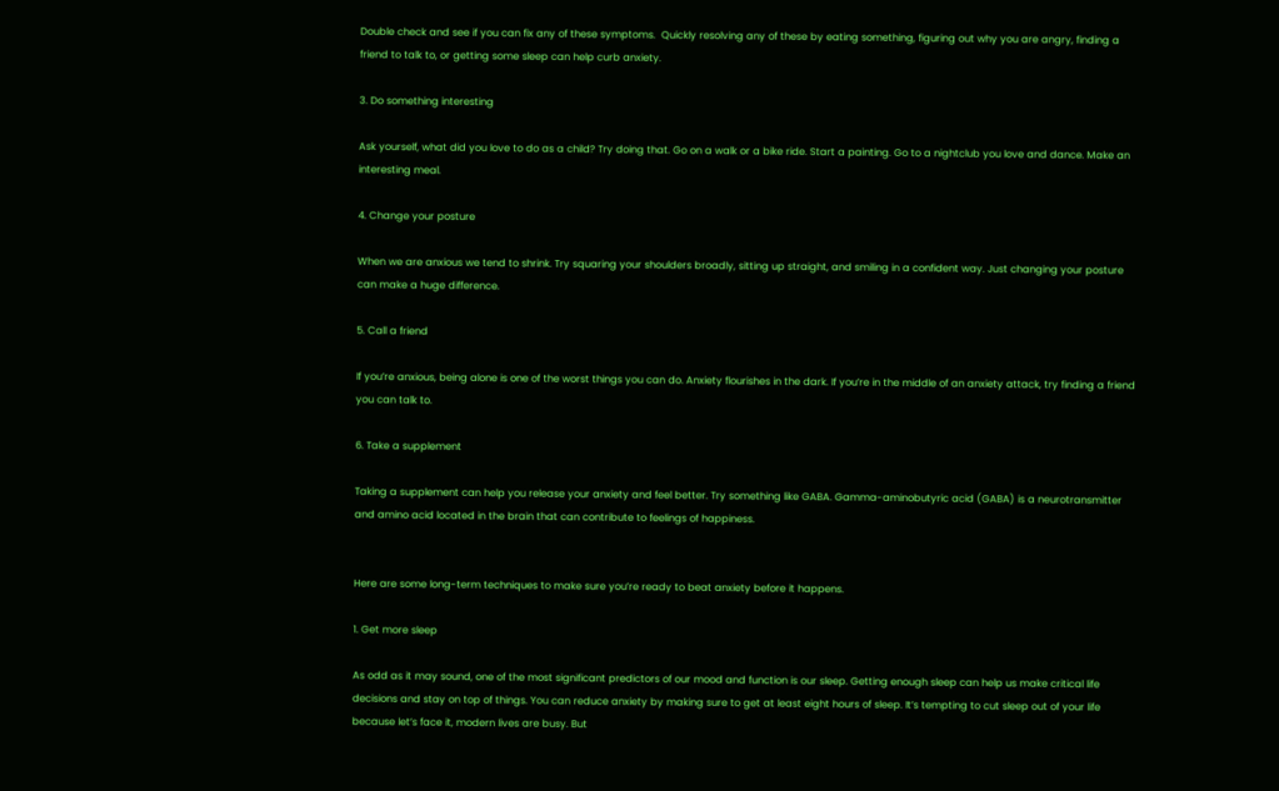Double check and see if you can fix any of these symptoms.  Quickly resolving any of these by eating something, figuring out why you are angry, finding a friend to talk to, or getting some sleep can help curb anxiety.

3. Do something interesting

Ask yourself, what did you love to do as a child? Try doing that. Go on a walk or a bike ride. Start a painting. Go to a nightclub you love and dance. Make an interesting meal.

4. Change your posture

When we are anxious we tend to shrink. Try squaring your shoulders broadly, sitting up straight, and smiling in a confident way. Just changing your posture can make a huge difference.

5. Call a friend

If you’re anxious, being alone is one of the worst things you can do. Anxiety flourishes in the dark. If you’re in the middle of an anxiety attack, try finding a friend you can talk to.

6. Take a supplement

Taking a supplement can help you release your anxiety and feel better. Try something like GABA. Gamma-aminobutyric acid (GABA) is a neurotransmitter and amino acid located in the brain that can contribute to feelings of happiness.


Here are some long-term techniques to make sure you’re ready to beat anxiety before it happens.

1. Get more sleep

As odd as it may sound, one of the most significant predictors of our mood and function is our sleep. Getting enough sleep can help us make critical life decisions and stay on top of things. You can reduce anxiety by making sure to get at least eight hours of sleep. It’s tempting to cut sleep out of your life because let’s face it, modern lives are busy. But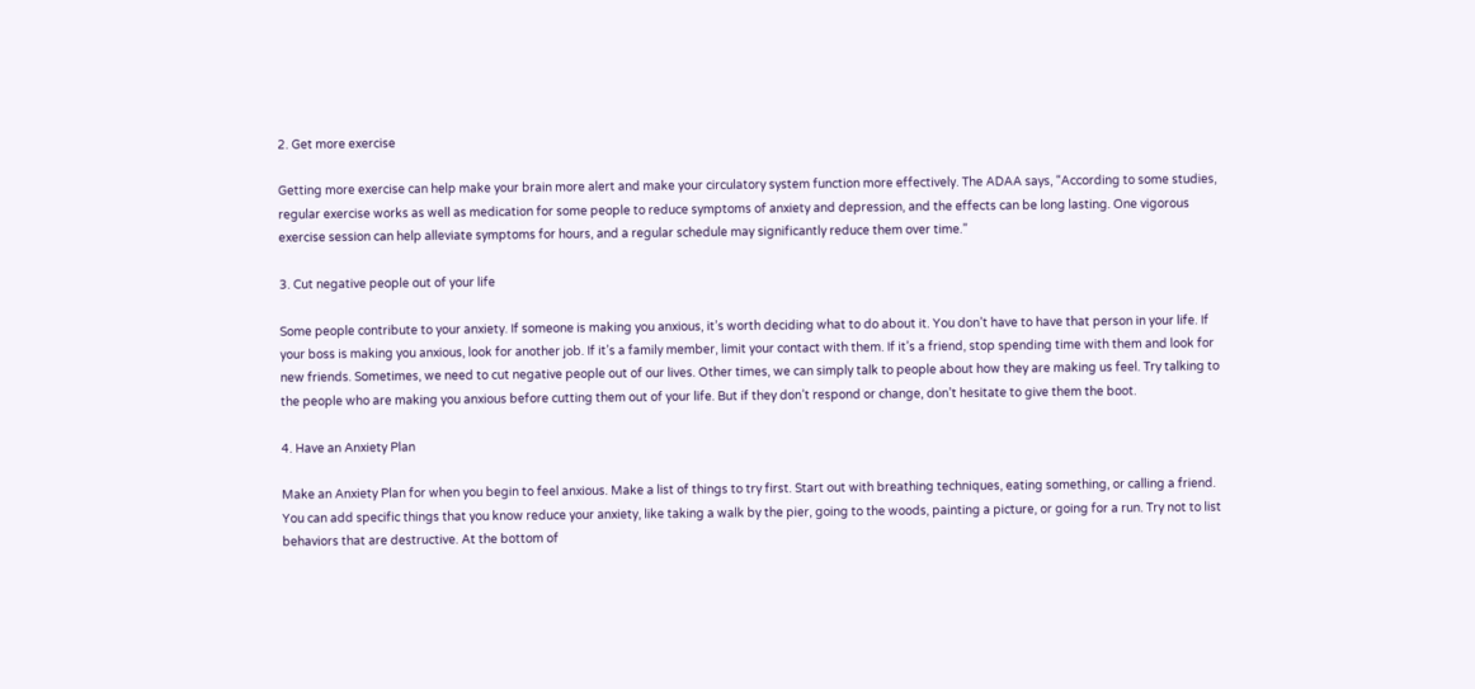2. Get more exercise

Getting more exercise can help make your brain more alert and make your circulatory system function more effectively. The ADAA says, “According to some studies, regular exercise works as well as medication for some people to reduce symptoms of anxiety and depression, and the effects can be long lasting. One vigorous exercise session can help alleviate symptoms for hours, and a regular schedule may significantly reduce them over time.”

3. Cut negative people out of your life

Some people contribute to your anxiety. If someone is making you anxious, it’s worth deciding what to do about it. You don’t have to have that person in your life. If your boss is making you anxious, look for another job. If it’s a family member, limit your contact with them. If it’s a friend, stop spending time with them and look for new friends. Sometimes, we need to cut negative people out of our lives. Other times, we can simply talk to people about how they are making us feel. Try talking to the people who are making you anxious before cutting them out of your life. But if they don’t respond or change, don’t hesitate to give them the boot.

4. Have an Anxiety Plan

Make an Anxiety Plan for when you begin to feel anxious. Make a list of things to try first. Start out with breathing techniques, eating something, or calling a friend. You can add specific things that you know reduce your anxiety, like taking a walk by the pier, going to the woods, painting a picture, or going for a run. Try not to list behaviors that are destructive. At the bottom of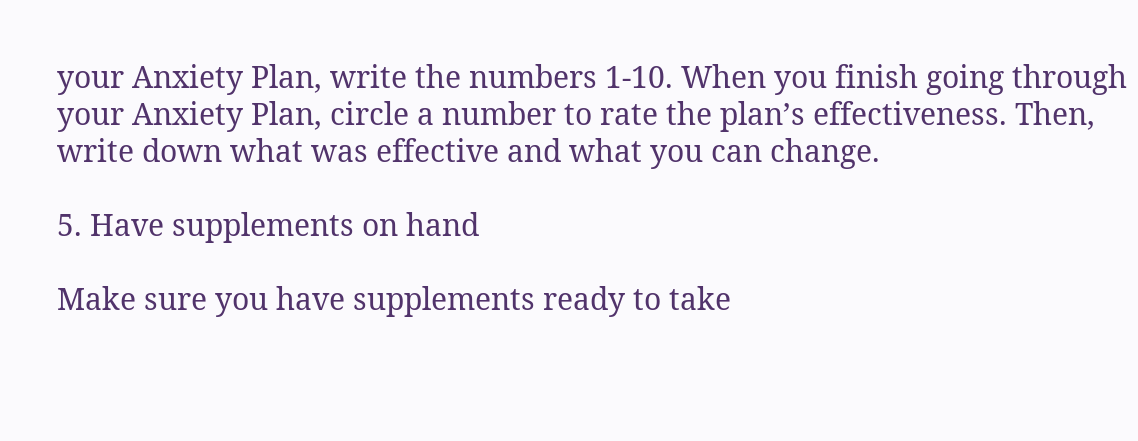your Anxiety Plan, write the numbers 1-10. When you finish going through your Anxiety Plan, circle a number to rate the plan’s effectiveness. Then, write down what was effective and what you can change.

5. Have supplements on hand

Make sure you have supplements ready to take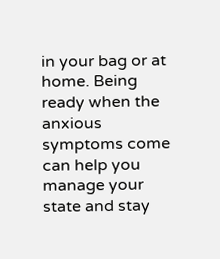in your bag or at home. Being ready when the anxious symptoms come can help you manage your state and stay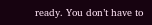ready. You don’t have to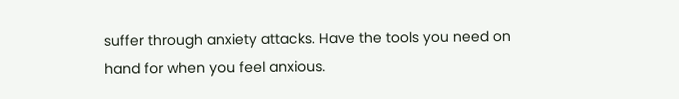suffer through anxiety attacks. Have the tools you need on hand for when you feel anxious.